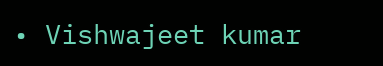• Vishwajeet kumar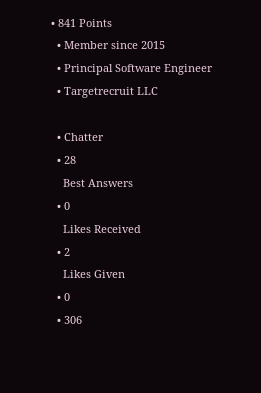• 841 Points
  • Member since 2015
  • Principal Software Engineer
  • Targetrecruit LLC

  • Chatter
  • 28
    Best Answers
  • 0
    Likes Received
  • 2
    Likes Given
  • 0
  • 306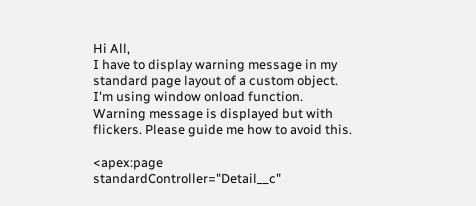Hi All,
I have to display warning message in my standard page layout of a custom object. I'm using window onload function. Warning message is displayed but with flickers. Please guide me how to avoid this.

<apex:page standardController="Detail__c"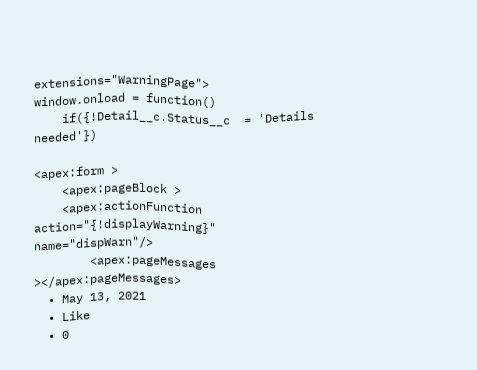extensions="WarningPage">
window.onload = function()
    if({!Detail__c.Status__c  = 'Details needed'})

<apex:form >
    <apex:pageBlock >
    <apex:actionFunction action="{!displayWarning}" name="dispWarn"/>
        <apex:pageMessages ></apex:pageMessages>
  • May 13, 2021
  • Like
  • 0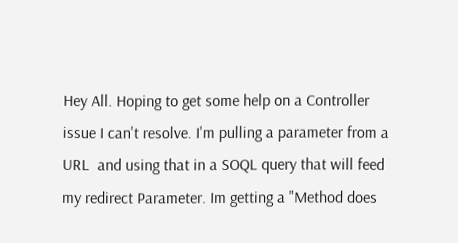Hey All. Hoping to get some help on a Controller issue I can't resolve. I'm pulling a parameter from a URL  and using that in a SOQL query that will feed my redirect Parameter. Im getting a "Method does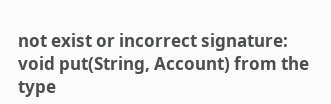not exist or incorrect signature: void put(String, Account) from the type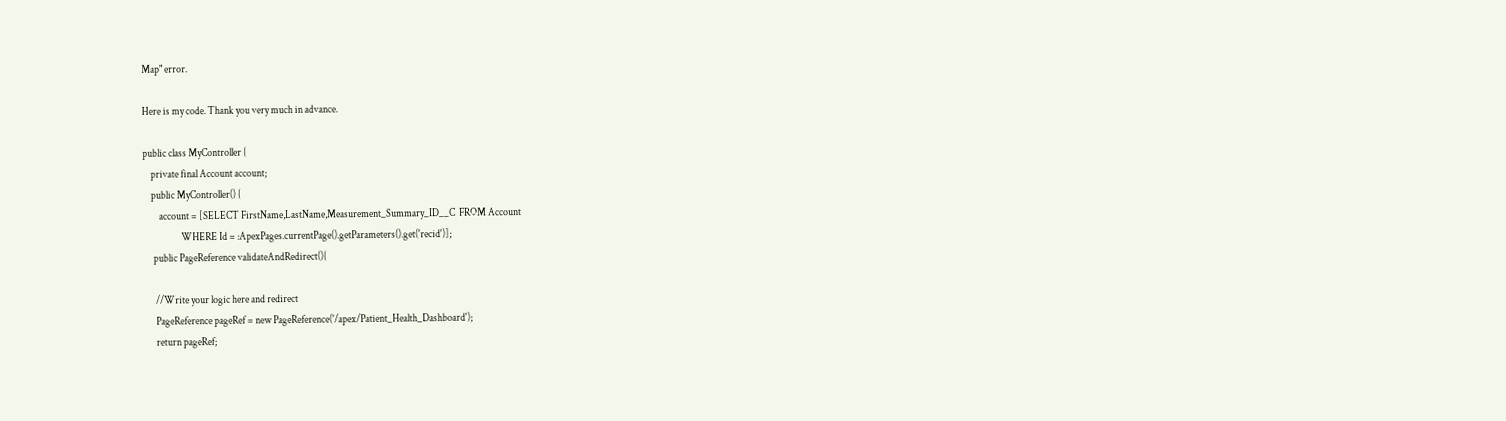Map" error.

Here is my code. Thank you very much in advance.

public class MyController {
    private final Account account;
    public MyController() {
        account = [SELECT FirstName,LastName,Measurement_Summary_ID__C  FROM Account
                   WHERE Id = :ApexPages.currentPage().getParameters().get('recid')];
     public PageReference validateAndRedirect(){

      //Write your logic here and redirect
      PageReference pageRef = new PageReference('/apex/Patient_Health_Dashboard');
      return pageRef;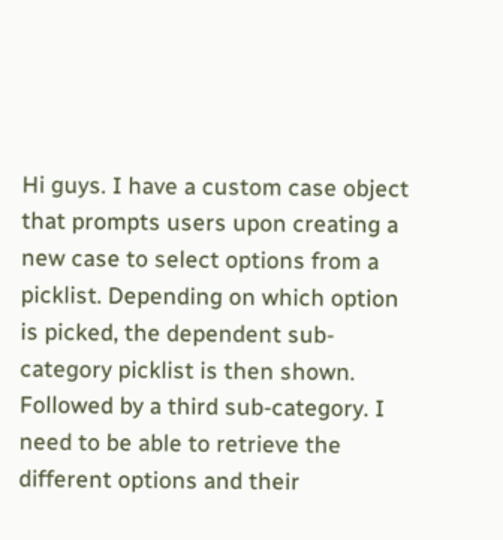Hi guys. I have a custom case object that prompts users upon creating a new case to select options from a picklist. Depending on which option is picked, the dependent sub-category picklist is then shown. Followed by a third sub-category. I need to be able to retrieve the different options and their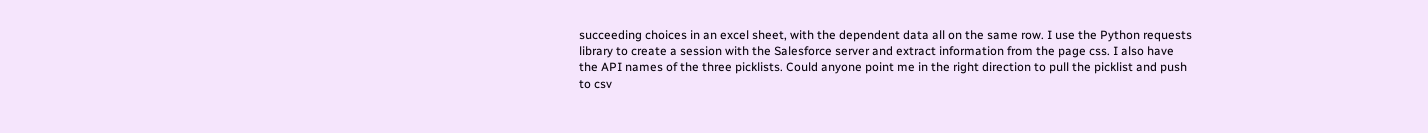succeeding choices in an excel sheet, with the dependent data all on the same row. I use the Python requests library to create a session with the Salesforce server and extract information from the page css. I also have the API names of the three picklists. Could anyone point me in the right direction to pull the picklist and push to csv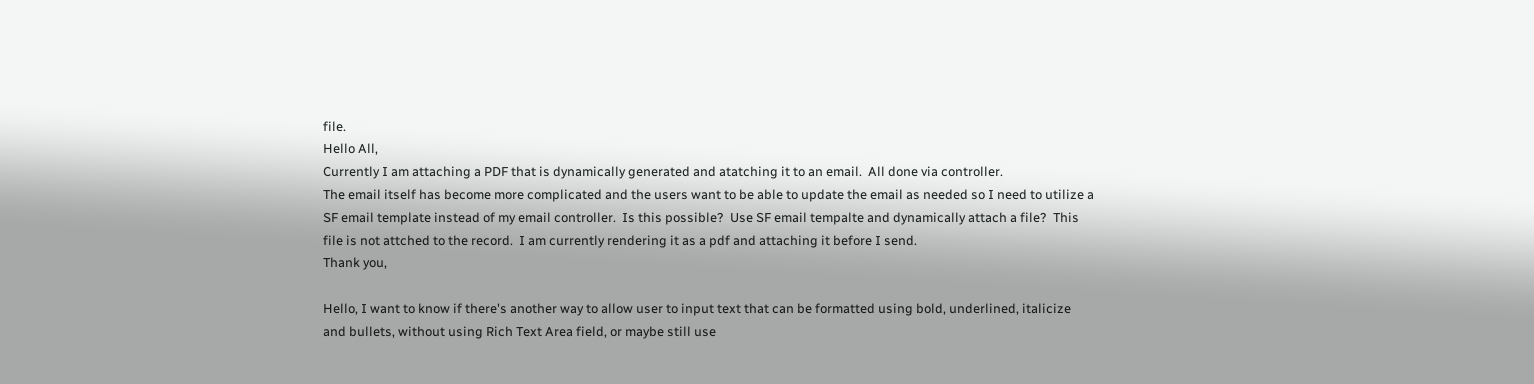file.
Hello All,
Currently I am attaching a PDF that is dynamically generated and atatching it to an email.  All done via controller.
The email itself has become more complicated and the users want to be able to update the email as needed so I need to utilize a SF email template instead of my email controller.  Is this possible?  Use SF email tempalte and dynamically attach a file?  This file is not attched to the record.  I am currently rendering it as a pdf and attaching it before I send.
Thank you,

Hello, I want to know if there's another way to allow user to input text that can be formatted using bold, underlined, italicize and bullets, without using Rich Text Area field, or maybe still use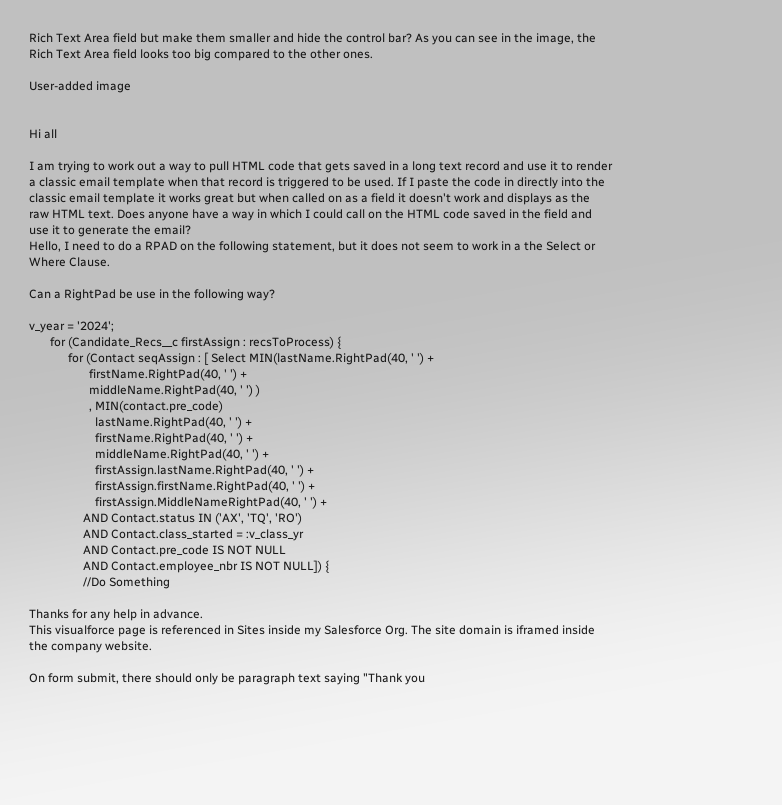Rich Text Area field but make them smaller and hide the control bar? As you can see in the image, the Rich Text Area field looks too big compared to the other ones.

User-added image


Hi all

I am trying to work out a way to pull HTML code that gets saved in a long text record and use it to render a classic email template when that record is triggered to be used. If I paste the code in directly into the classic email template it works great but when called on as a field it doesn't work and displays as the raw HTML text. Does anyone have a way in which I could call on the HTML code saved in the field and use it to generate the email?
Hello, I need to do a RPAD on the following statement, but it does not seem to work in a the Select or Where Clause.

Can a RightPad be use in the following way?

v_year = '2024';
       for (Candidate_Recs__c firstAssign : recsToProcess) {
             for (Contact seqAssign : [ Select MIN(lastName.RightPad(40, ' ') +
                    firstName.RightPad(40, ' ') +
                    middleName.RightPad(40, ' ') )
                    , MIN(contact.pre_code)
                      lastName.RightPad(40, ' ') +
                      firstName.RightPad(40, ' ') +
                      middleName.RightPad(40, ' ') +
                      firstAssign.lastName.RightPad(40, ' ') +
                      firstAssign.firstName.RightPad(40, ' ') +
                      firstAssign.MiddleNameRightPad(40, ' ') +
                  AND Contact.status IN ('AX', 'TQ', 'RO')
                  AND Contact.class_started = :v_class_yr
                  AND Contact.pre_code IS NOT NULL
                  AND Contact.employee_nbr IS NOT NULL]) {
                  //Do Something

Thanks for any help in advance.
This visualforce page is referenced in Sites inside my Salesforce Org. The site domain is iframed inside the company website.

On form submit, there should only be paragraph text saying "Thank you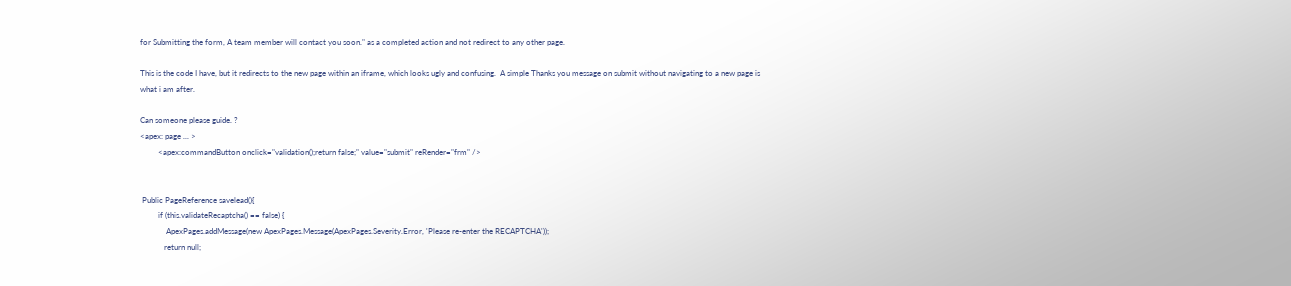for Submitting the form, A team member will contact you soon." as a completed action and not redirect to any other page.

This is the code I have, but it redirects to the new page within an iframe, which looks ugly and confusing.  A simple Thanks you message on submit without navigating to a new page is what i am after.

Can someone please guide. ?
<apex: page ... >
         <apex:commandButton onclick="validation();return false;" value="submit" reRender="frm" />


 Public PageReference savelead(){
         if (this.validateRecaptcha() == false) {
             ApexPages.addMessage(new ApexPages.Message(ApexPages.Severity.Error, 'Please re-enter the RECAPTCHA'));
            return null;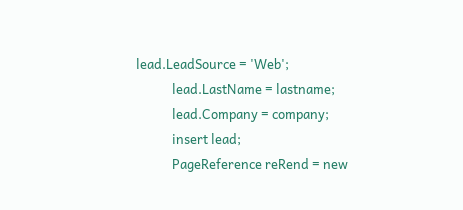lead.LeadSource = 'Web';
            lead.LastName = lastname;
            lead.Company = company;
            insert lead;
            PageReference reRend = new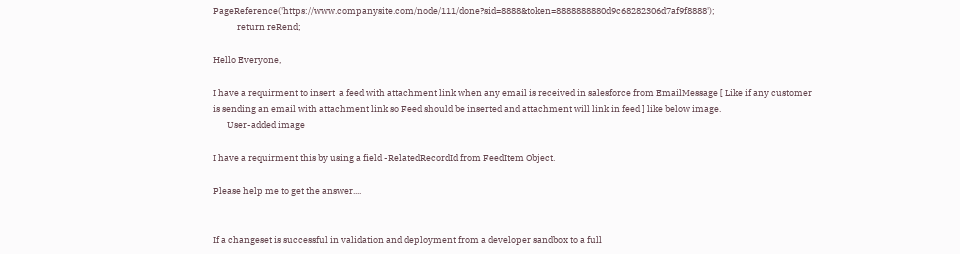PageReference('https://www.companysite.com/node/111/done?sid=8888&token=8888888880d9c68282306d7af9f8888');
            return reRend;

Hello Everyone,

I have a requirment to insert  a feed with attachment link when any email is received in salesforce from EmailMessage [ Like if any customer is sending an email with attachment link so Feed should be inserted and attachment will link in feed ] like below image.
       User-added image

I have a requirment this by using a field -RelatedRecordId from FeedItem Object.

Please help me to get the answer....


If a changeset is successful in validation and deployment from a developer sandbox to a full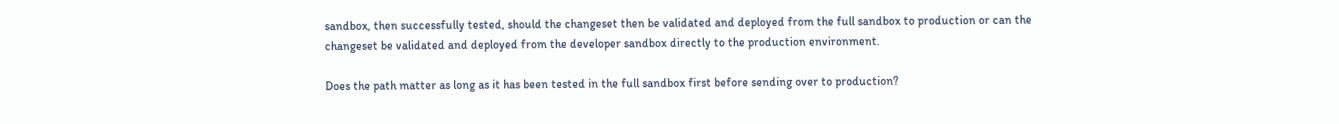sandbox, then successfully tested, should the changeset then be validated and deployed from the full sandbox to production or can the changeset be validated and deployed from the developer sandbox directly to the production environment.

Does the path matter as long as it has been tested in the full sandbox first before sending over to production?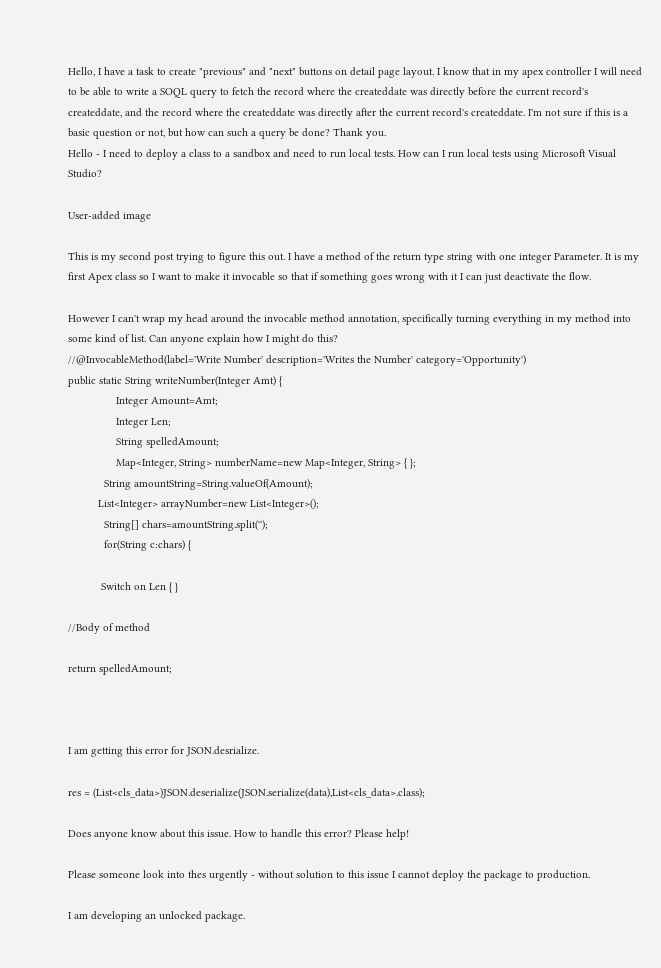Hello, I have a task to create "previous" and "next" buttons on detail page layout. I know that in my apex controller I will need to be able to write a SOQL query to fetch the record where the createddate was directly before the current record's createddate, and the record where the createddate was directly after the current record's createddate. I'm not sure if this is a basic question or not, but how can such a query be done? Thank you.
Hello - I need to deploy a class to a sandbox and need to run local tests. How can I run local tests using Microsoft Visual Studio?

User-added image

This is my second post trying to figure this out. I have a method of the return type string with one integer Parameter. It is my first Apex class so I want to make it invocable so that if something goes wrong with it I can just deactivate the flow.

However I can't wrap my head around the invocable method annotation, specifically turning everything in my method into some kind of list. Can anyone explain how I might do this?
//@InvocableMethod(label='Write Number' description='Writes the Number' category='Opportunity')
public static String writeNumber(Integer Amt) {
                Integer Amount=Amt;
                Integer Len;
                String spelledAmount;
                Map<Integer, String> numberName=new Map<Integer, String> { };
            String amountString=String.valueOf(Amount);
          List<Integer> arrayNumber=new List<Integer>();
            String[] chars=amountString.split('');
            for(String c:chars) {

           Switch on Len { }

//Body of method

return spelledAmount;



I am getting this error for JSON.desrialize.

res = (List<cls_data>)JSON.deserialize(JSON.serialize(data),List<cls_data>.class);

Does anyone know about this issue. How to handle this error? Please help!

Please someone look into thes urgently - without solution to this issue I cannot deploy the package to production.

I am developing an unlocked package.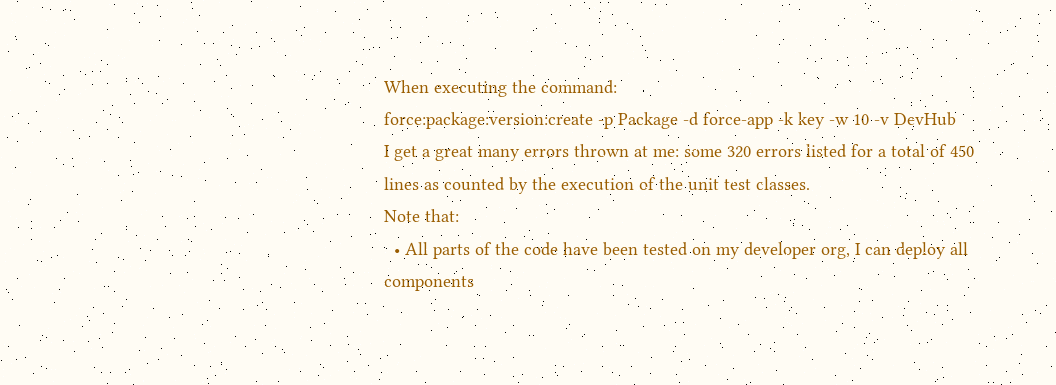When executing the command:
force:package:version:create -p Package -d force-app -k key -w 10 -v DevHub
I get a great many errors thrown at me: some 320 errors listed for a total of 450 lines as counted by the execution of the unit test classes.
Note that:
  • All parts of the code have been tested on my developer org, I can deploy all components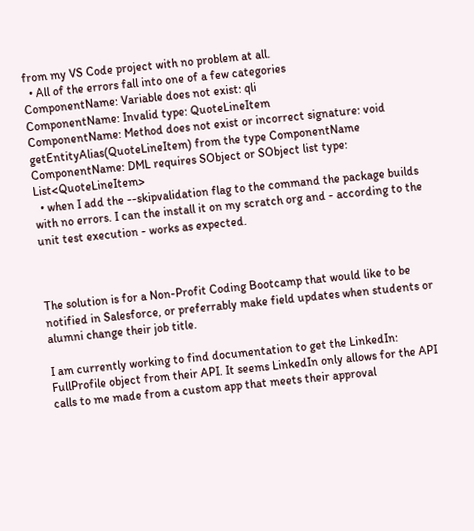from my VS Code project with no problem at all.
  • All of the errors fall into one of a few categories
ComponentName: Variable does not exist: qli
ComponentName: Invalid type: QuoteLineItem
ComponentName: Method does not exist or incorrect signature: void getEntityAlias(QuoteLineItem) from the type ComponentName
ComponentName: DML requires SObject or SObject list type: List<QuoteLineItem>
  • when I add the --skipvalidation flag to the command the package builds with no errors. I can the install it on my scratch org and - according to the unit test execution - works as expected.



The solution is for a Non-Profit Coding Bootcamp that would like to be notified in Salesforce, or preferrably make field updates when students or alumni change their job title.

I am currently working to find documentation to get the LinkedIn: FullProfile object from their API. It seems LinkedIn only allows for the API calls to me made from a custom app that meets their approval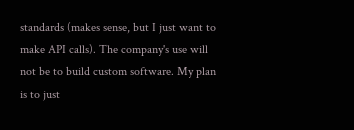standards (makes sense, but I just want to make API calls). The company's use will not be to build custom software. My plan is to just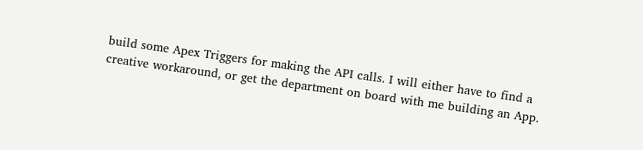build some Apex Triggers for making the API calls. I will either have to find a creative workaround, or get the department on board with me building an App.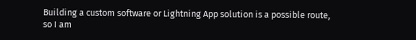Building a custom software or Lightning App solution is a possible route, so I am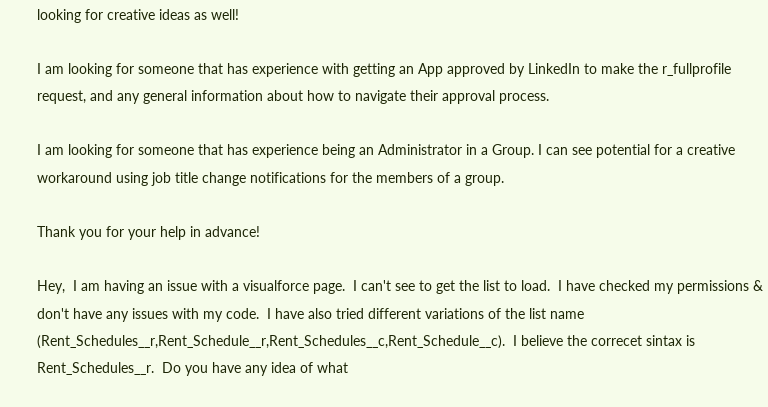looking for creative ideas as well!

I am looking for someone that has experience with getting an App approved by LinkedIn to make the r_fullprofile request, and any general information about how to navigate their approval process.

I am looking for someone that has experience being an Administrator in a Group. I can see potential for a creative workaround using job title change notifications for the members of a group.

Thank you for your help in advance!

Hey,  I am having an issue with a visualforce page.  I can't see to get the list to load.  I have checked my permissions & don't have any issues with my code.  I have also tried different variations of the list name (Rent_Schedules__r,Rent_Schedule__r,Rent_Schedules__c,Rent_Schedule__c).  I believe the correcet sintax is Rent_Schedules__r.  Do you have any idea of what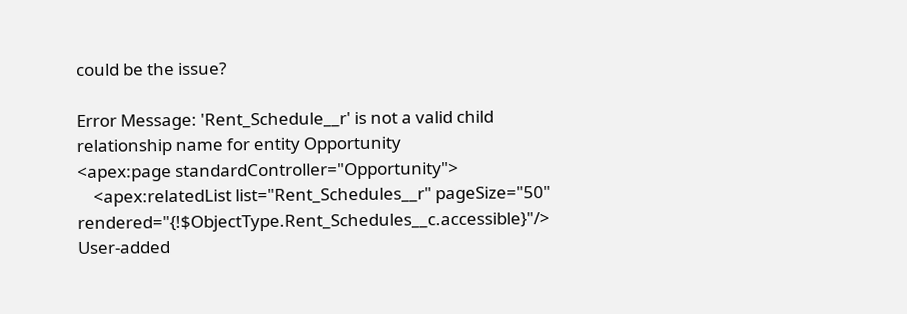could be the issue?

Error Message: 'Rent_Schedule__r' is not a valid child relationship name for entity Opportunity
<apex:page standardController="Opportunity">
    <apex:relatedList list="Rent_Schedules__r" pageSize="50" rendered="{!$ObjectType.Rent_Schedules__c.accessible}"/>
User-added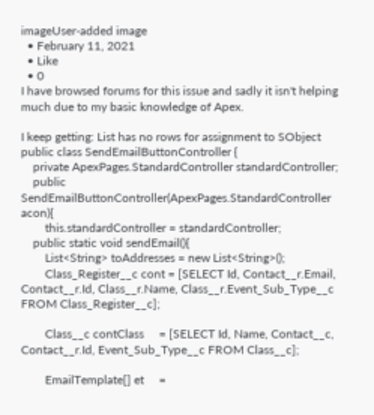imageUser-added image
  • February 11, 2021
  • Like
  • 0
I have browsed forums for this issue and sadly it isn't helping much due to my basic knowledge of Apex.

I keep getting: List has no rows for assignment to SObject
public class SendEmailButtonController {
    private ApexPages.StandardController standardController;
    public SendEmailButtonController(ApexPages.StandardController acon){
        this.standardController = standardController;
    public static void sendEmail(){
        List<String> toAddresses = new List<String>();
        Class_Register__c cont = [SELECT Id, Contact__r.Email, Contact__r.Id, Class__r.Name, Class__r.Event_Sub_Type__c FROM Class_Register__c];

        Class__c contClass     = [SELECT Id, Name, Contact__c, Contact__r.Id, Event_Sub_Type__c FROM Class__c];

        EmailTemplate[] et     =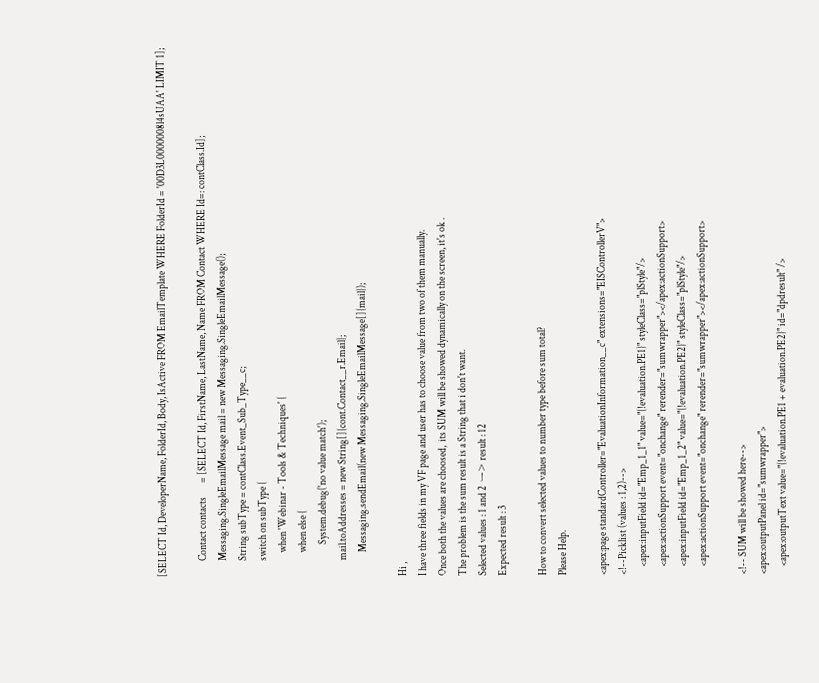[SELECT Id, DeveloperName, FolderId, Body, IsActive FROM EmailTemplate WHERE FolderId = '00D3L0000008l4sUAA' LIMIT 1];

        Contact contacts       = [SELECT Id, FirstName, LastName, Name FROM Contact WHERE Id=: contClass.Id];
        Messaging.SingleEmailMessage mail = new Messaging.SingleEmailMessage();
        String subType = contClass.Event_Sub_Type__c;
        switch on subType {
            when 'Webinar - Tools & Techniques' {
            when else {
                System.debug('no value match');
        mail.toAddresses = new String[]{cont.Contact__r.Email};
            Messaging.sendEmail(new Messaging.SingleEmailMessage[]{mail});

Hi ,
I have three fields in my VF page and user has to choose value from two of them manually.
Once both the values are choosed,  its SUM will be showed dynamically on the screen, it's ok .
The problem is the sum result is a String that i don't want.
Selected values : 1 and 2  ー> result : 12
Expected result : 3

How to convert selected values to number type before sum total?
Please Help.

<apex:page standardController="EvaluationInformation__c" extensions="EISControllerV">
<!--Picklist (values : 1,2)-->
    <apex:inputField id="Emp_1_1" value="{!evaluation.PE1}" styleClass="plStyle"/>
    <apex:actionSupport event="onchange" rerender="sumwrapper"></apex:actionSupport>
    <apex:inputField id="Emp_1_2" value="{!evaluation.PE2}" styleClass="plStyle"/>
    <apex:actionSupport event="onchange" rerender="sumwrapper"></apex:actionSupport>

<!-- SUM will be showed here-->
<apex:outputPanel id="sumwrapper">
    <apex:outputText value="{!evaluation.PE1 + evaluation.PE2}" id="dpdresult" />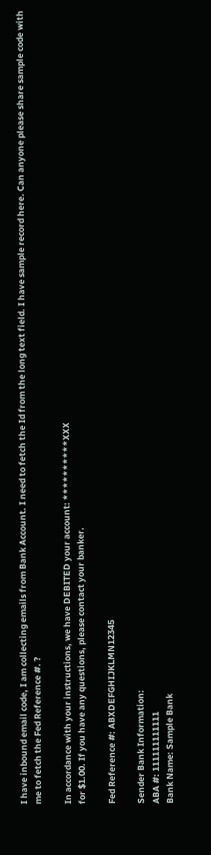I have inbound email code, I am collecting emails from Bank Account. I need to fetch the Id from the long text field. I have sample record here. Can anyone please share sample code with me to fetch the Fed Reference #. ?

In accordance with your instructions, we have DEBITED your account: **********XXX
for $1.00. If you have any questions, please contact your banker.

Fed Reference #: ABXDEFGHIJKLMN12345

Sender Bank Information:
ABA #: 111111111111
Bank Name: Sample Bank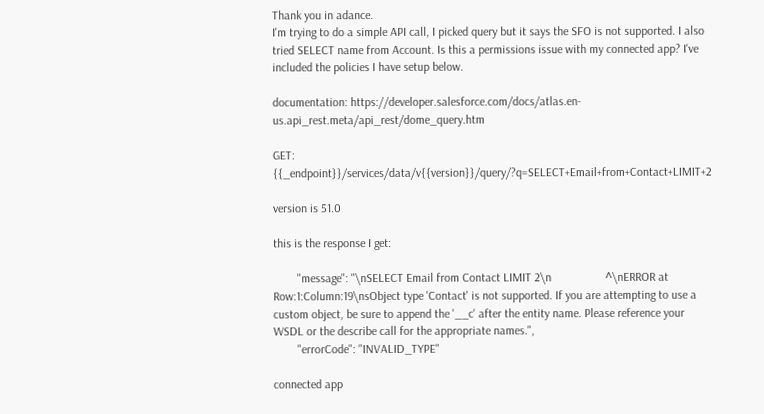Thank you in adance.
I'm trying to do a simple API call, I picked query but it says the SFO is not supported. I also tried SELECT name from Account. Is this a permissions issue with my connected app? I've included the policies I have setup below.

documentation: https://developer.salesforce.com/docs/atlas.en-us.api_rest.meta/api_rest/dome_query.htm

GET: {{_endpoint}}/services/data/v{{version}}/query/?q=SELECT+Email+from+Contact+LIMIT+2

version is 51.0

this is the response I get:

        "message": "\nSELECT Email from Contact LIMIT 2\n                  ^\nERROR at Row:1:Column:19\nsObject type 'Contact' is not supported. If you are attempting to use a custom object, be sure to append the '__c' after the entity name. Please reference your WSDL or the describe call for the appropriate names.",
        "errorCode": "INVALID_TYPE"

connected app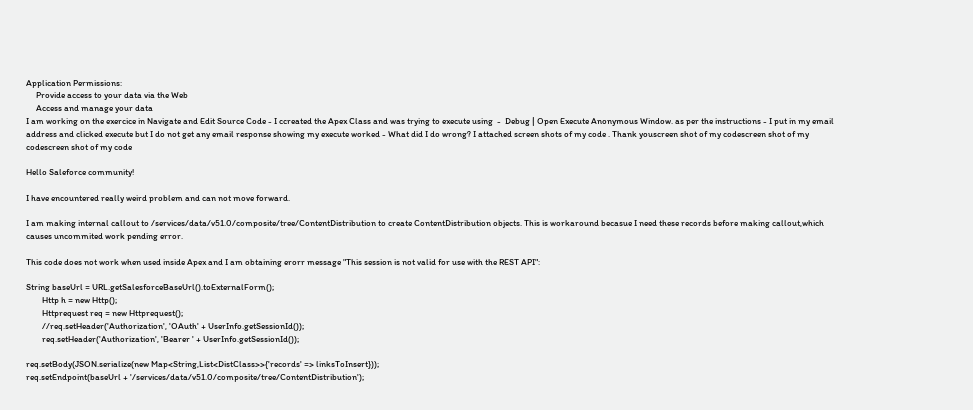Application Permissions:
     Provide access to your data via the Web
     Access and manage your data
I am working on the exercice in Navigate and Edit Source Code - I ccreated the Apex Class and was trying to execute using  -  Debug | Open Execute Anonymous Window. as per the instructions - I put in my email address and clicked execute but I do not get any email response showing my execute worked - What did I do wrong? I attached screen shots of my code . Thank youscreen shot of my codescreen shot of my codescreen shot of my code

Hello Saleforce community!

I have encountered really weird problem and can not move forward.

I am making internal callout to /services/data/v51.0/composite/tree/ContentDistribution to create ContentDistribution objects. This is workaround becasue I need these records before making callout,which causes uncommited work pending error.

This code does not work when used inside Apex and I am obtaining erorr message "This session is not valid for use with the REST API":

String baseUrl = URL.getSalesforceBaseUrl().toExternalForm();
        Http h = new Http();
        Httprequest req = new Httprequest();
        //req.setHeader('Authorization', 'OAuth' + UserInfo.getSessionId());
        req.setHeader('Authorization', 'Bearer ' + UserInfo.getSessionId());

req.setBody(JSON.serialize(new Map<String,List<DistClass>>{'records' => linksToInsert}));
req.setEndpoint(baseUrl + '/services/data/v51.0/composite/tree/ContentDistribution');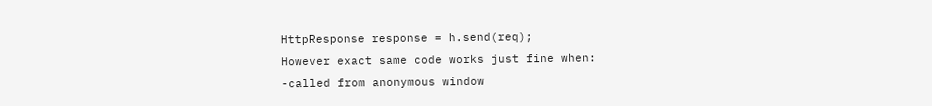HttpResponse response = h.send(req);
However exact same code works just fine when:
-called from anonymous window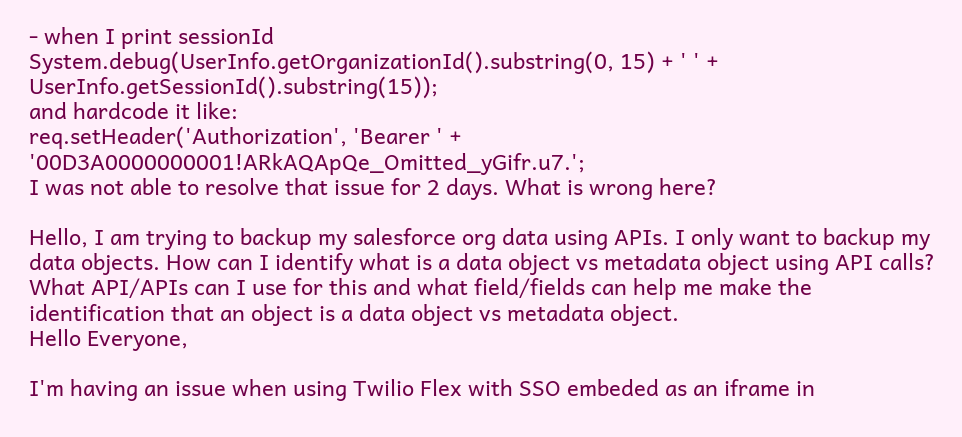- when I print sessionId
System.debug(UserInfo.getOrganizationId().substring(0, 15) + ' ' +  UserInfo.getSessionId().substring(15));
and hardcode it like:
req.setHeader('Authorization', 'Bearer ' + '00D3A0000000001!ARkAQApQe_Omitted_yGifr.u7.';
I was not able to resolve that issue for 2 days. What is wrong here?

Hello, I am trying to backup my salesforce org data using APIs. I only want to backup my data objects. How can I identify what is a data object vs metadata object using API calls? What API/APIs can I use for this and what field/fields can help me make the identification that an object is a data object vs metadata object.
Hello Everyone,

I'm having an issue when using Twilio Flex with SSO embeded as an iframe in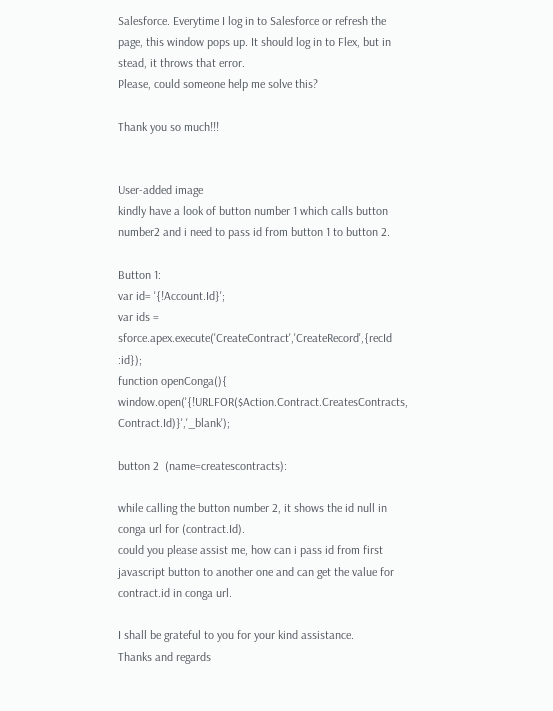Salesforce. Everytime I log in to Salesforce or refresh the page, this window pops up. It should log in to Flex, but in stead, it throws that error.
Please, could someone help me solve this?

Thank you so much!!!


User-added image
kindly have a look of button number 1 which calls button number2 and i need to pass id from button 1 to button 2.

Button 1:
var id= '{!Account.Id}';
var ids = sforce.apex.execute('CreateContract','CreateRecord',{recId :id});
function openConga(){
window.open('{!URLFOR($Action.Contract.CreatesContracts, Contract.Id)}','_blank');

button 2  (name=createscontracts):

while calling the button number 2, it shows the id null in conga url for (contract.Id).
could you please assist me, how can i pass id from first javascript button to another one and can get the value for contract.id in conga url.

I shall be grateful to you for your kind assistance.
Thanks and regards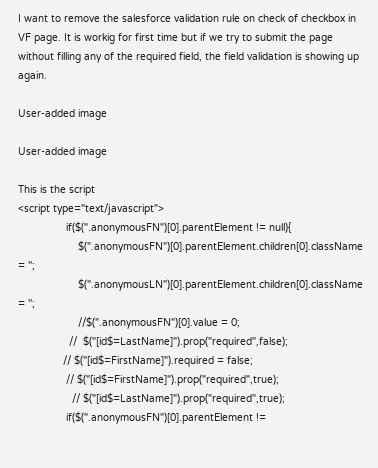I want to remove the salesforce validation rule on check of checkbox in VF page. It is workig for first time but if we try to submit the page without filling any of the required field, the field validation is showing up again.

User-added image

User-added image

This is the script
<script type="text/javascript">
                if($(".anonymousFN")[0].parentElement != null){
                    $(".anonymousFN")[0].parentElement.children[0].className = '';
                    $(".anonymousLN")[0].parentElement.children[0].className = '';
                    //$(".anonymousFN")[0].value = 0;
                 //  $("[id$=LastName]").prop("required",false);
               // $("[id$=FirstName]").required = false;
                // $("[id$=FirstName]").prop("required",true);
                  // $("[id$=LastName]").prop("required",true);
                if($(".anonymousFN")[0].parentElement !=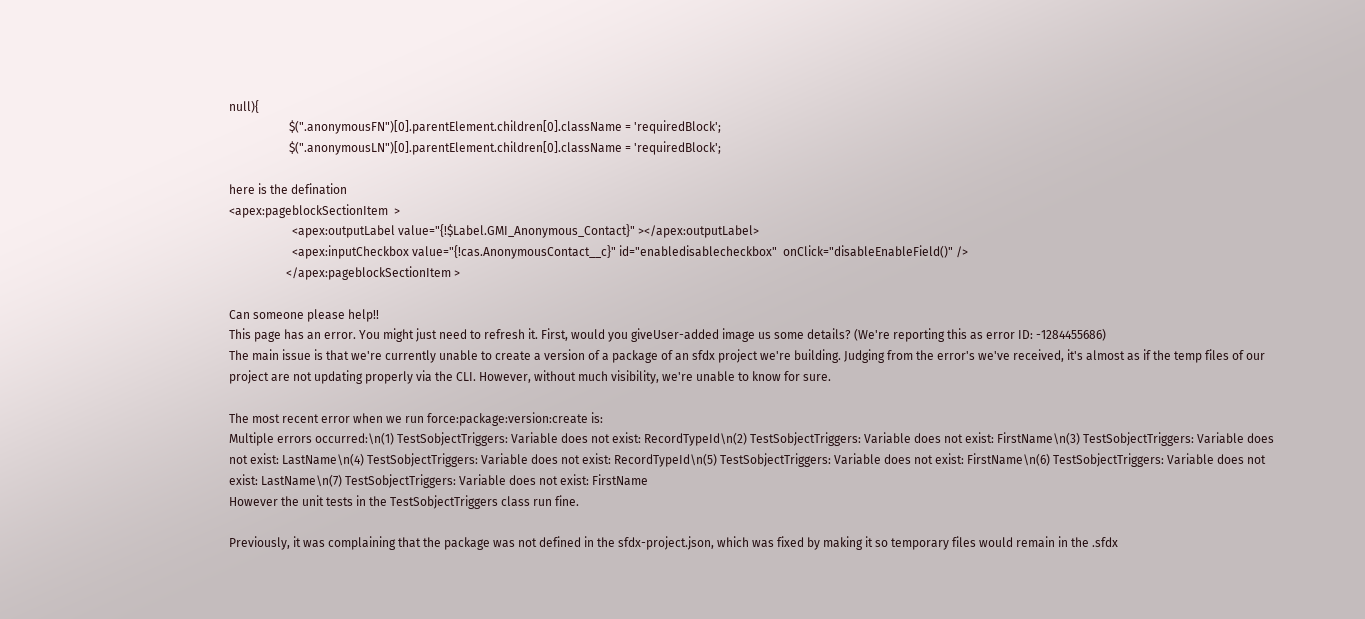null){
                    $(".anonymousFN")[0].parentElement.children[0].className = 'requiredBlock';
                    $(".anonymousLN")[0].parentElement.children[0].className = 'requiredBlock';

here is the defination
<apex:pageblockSectionItem  >
                     <apex:outputLabel value="{!$Label.GMI_Anonymous_Contact}" ></apex:outputLabel>
                     <apex:inputCheckbox value="{!cas.AnonymousContact__c}" id="enabledisablecheckbox"  onClick="disableEnableField()" />
                   </apex:pageblockSectionItem >

Can someone please help!!
This page has an error. You might just need to refresh it. First, would you giveUser-added image us some details? (We're reporting this as error ID: -1284455686)
The main issue is that we're currently unable to create a version of a package of an sfdx project we're building. Judging from the error's we've received, it's almost as if the temp files of our project are not updating properly via the CLI. However, without much visibility, we're unable to know for sure.

The most recent error when we run force:package:version:create is:
Multiple errors occurred:\n(1) TestSobjectTriggers: Variable does not exist: RecordTypeId\n(2) TestSobjectTriggers: Variable does not exist: FirstName\n(3) TestSobjectTriggers: Variable does not exist: LastName\n(4) TestSobjectTriggers: Variable does not exist: RecordTypeId\n(5) TestSobjectTriggers: Variable does not exist: FirstName\n(6) TestSobjectTriggers: Variable does not exist: LastName\n(7) TestSobjectTriggers: Variable does not exist: FirstName
However the unit tests in the TestSobjectTriggers class run fine.

Previously, it was complaining that the package was not defined in the sfdx-project.json, which was fixed by making it so temporary files would remain in the .sfdx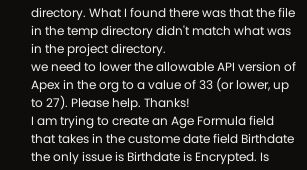directory. What I found there was that the file in the temp directory didn't match what was in the project directory.
we need to lower the allowable API version of Apex in the org to a value of 33 (or lower, up to 27). Please help. Thanks!
I am trying to create an Age Formula field that takes in the custome date field Birthdate the only issue is Birthdate is Encrypted. Is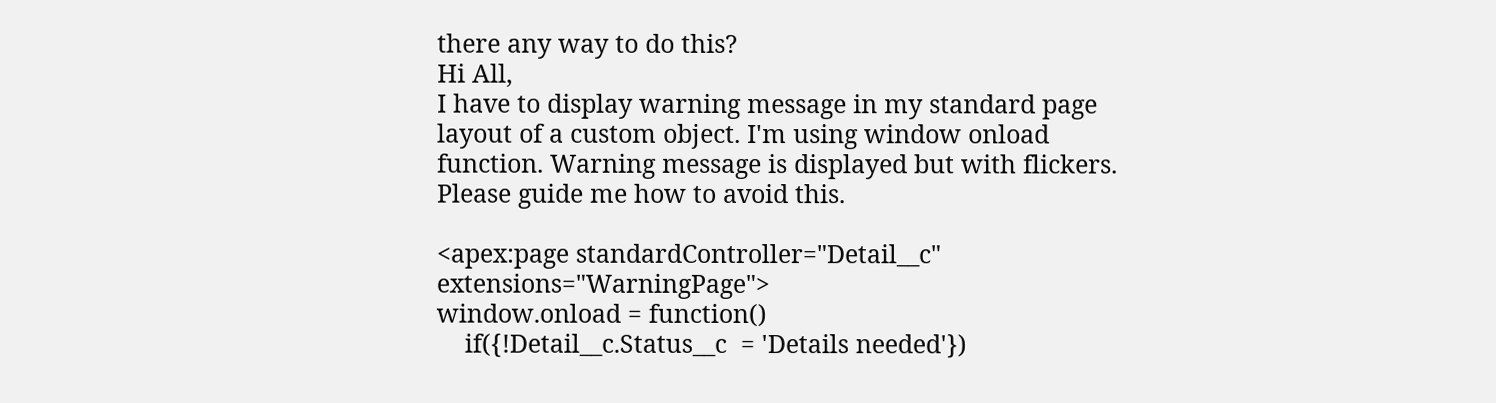there any way to do this?
Hi All,
I have to display warning message in my standard page layout of a custom object. I'm using window onload function. Warning message is displayed but with flickers. Please guide me how to avoid this.

<apex:page standardController="Detail__c" extensions="WarningPage">
window.onload = function()
    if({!Detail__c.Status__c  = 'Details needed'})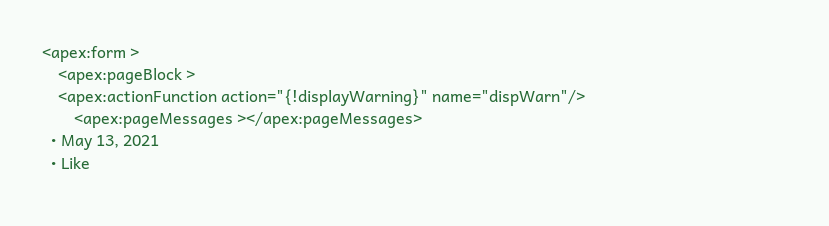<apex:form >
    <apex:pageBlock >
    <apex:actionFunction action="{!displayWarning}" name="dispWarn"/>
        <apex:pageMessages ></apex:pageMessages>
  • May 13, 2021
  • Like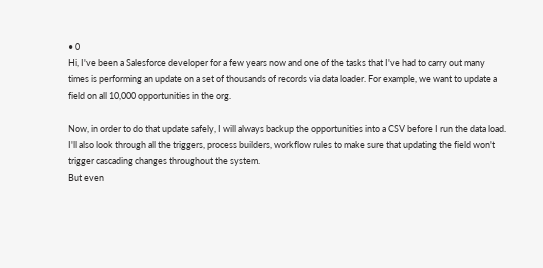• 0
Hi, I've been a Salesforce developer for a few years now and one of the tasks that I've had to carry out many times is performing an update on a set of thousands of records via data loader. For example, we want to update a field on all 10,000 opportunities in the org.

Now, in order to do that update safely, I will always backup the opportunities into a CSV before I run the data load. I'll also look through all the triggers, process builders, workflow rules to make sure that updating the field won't trigger cascading changes throughout the system.
But even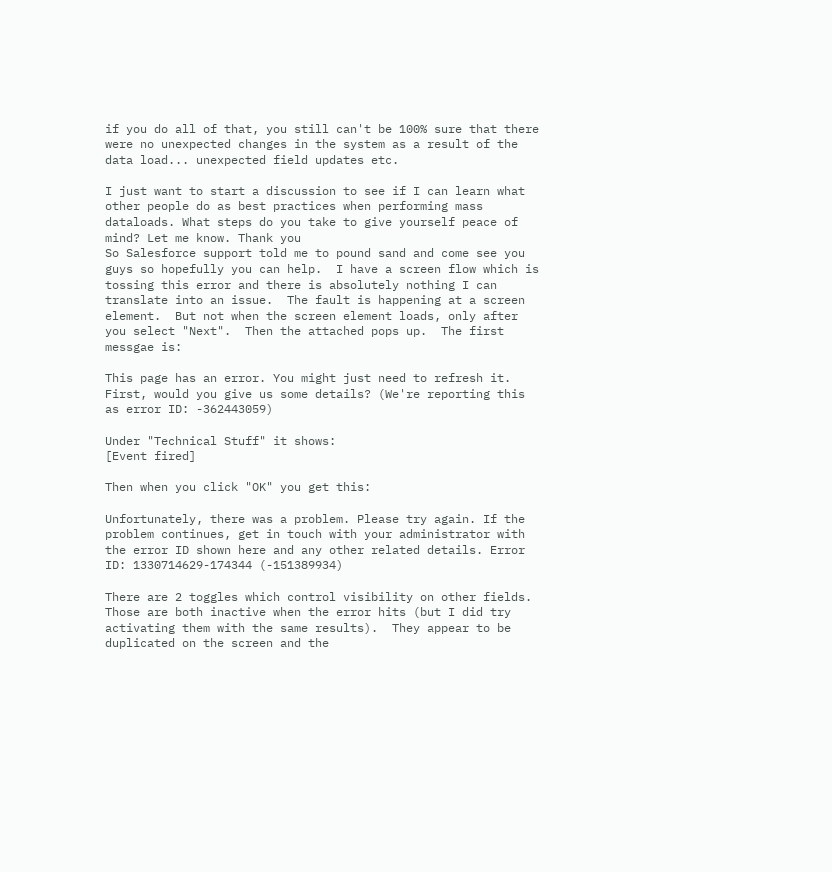if you do all of that, you still can't be 100% sure that there were no unexpected changes in the system as a result of the data load... unexpected field updates etc.

I just want to start a discussion to see if I can learn what other people do as best practices when performing mass dataloads. What steps do you take to give yourself peace of mind? Let me know. Thank you
So Salesforce support told me to pound sand and come see you guys so hopefully you can help.  I have a screen flow which is tossing this error and there is absolutely nothing I can translate into an issue.  The fault is happening at a screen element.  But not when the screen element loads, only after you select "Next".  Then the attached pops up.  The first messgae is:

This page has an error. You might just need to refresh it. First, would you give us some details? (We're reporting this as error ID: -362443059)

Under "Technical Stuff" it shows:
[Event fired]

Then when you click "OK" you get this:

Unfortunately, there was a problem. Please try again. If the problem continues, get in touch with your administrator with the error ID shown here and any other related details. Error ID: 1330714629-174344 (-151389934)

There are 2 toggles which control visibility on other fields.  Those are both inactive when the error hits (but I did try activating them with the same results).  They appear to be duplicated on the screen and the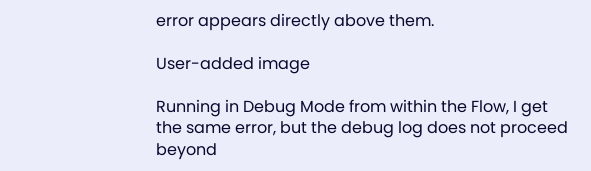error appears directly above them.

User-added image

Running in Debug Mode from within the Flow, I get the same error, but the debug log does not proceed beyond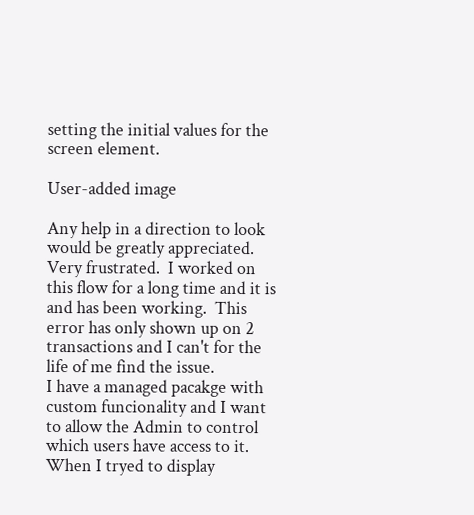setting the initial values for the screen element.

User-added image

Any help in a direction to look would be greatly appreciated.  Very frustrated.  I worked on this flow for a long time and it is and has been working.  This error has only shown up on 2 transactions and I can't for the life of me find the issue.
I have a managed pacakge with custom funcionality and I want to allow the Admin to control which users have access to it.
When I tryed to display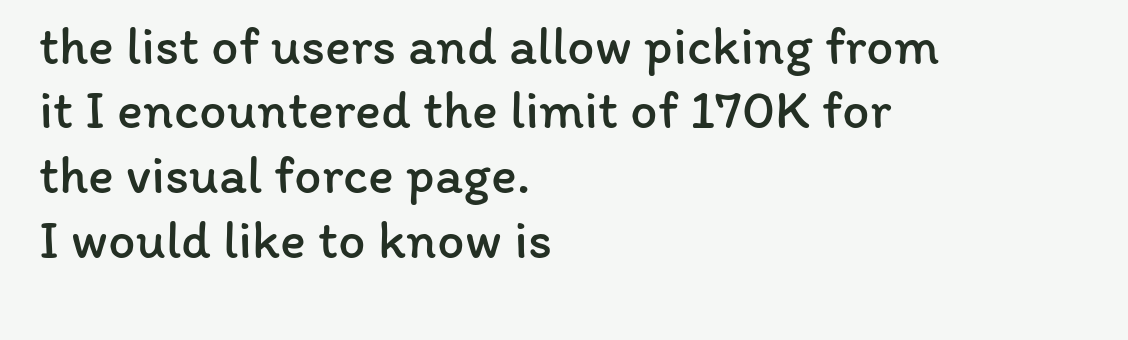the list of users and allow picking from it I encountered the limit of 170K for the visual force page.
I would like to know is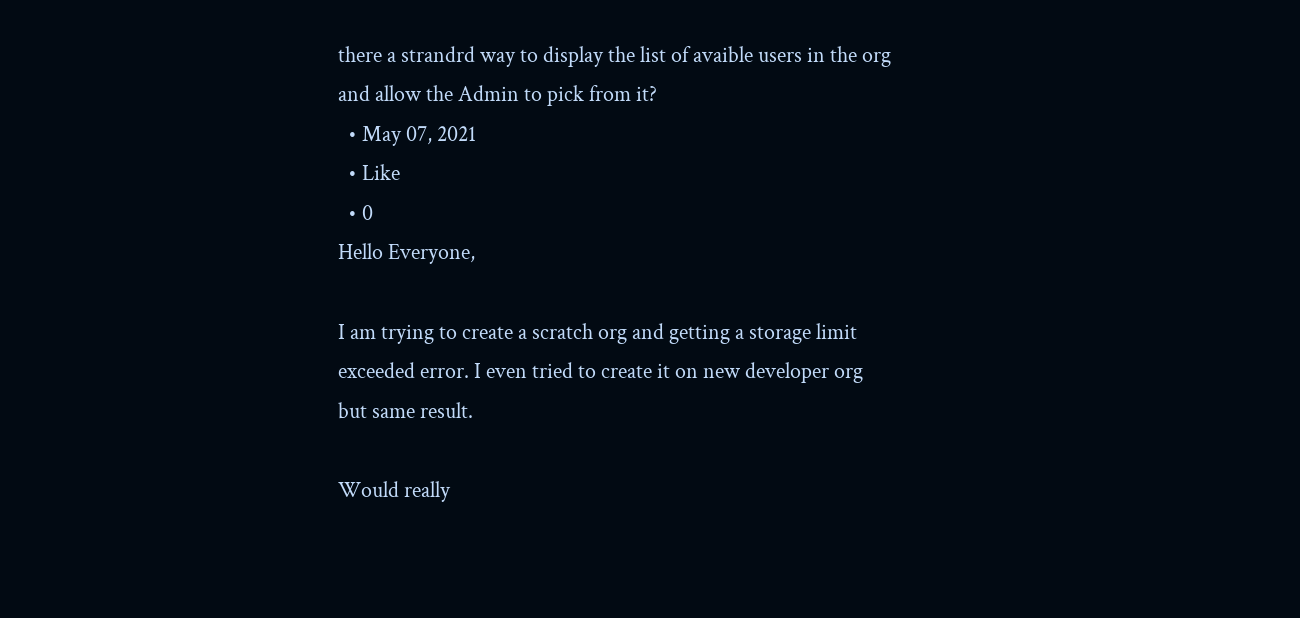there a strandrd way to display the list of avaible users in the org and allow the Admin to pick from it?
  • May 07, 2021
  • Like
  • 0
Hello Everyone,

I am trying to create a scratch org and getting a storage limit exceeded error. I even tried to create it on new developer org but same result.

Would really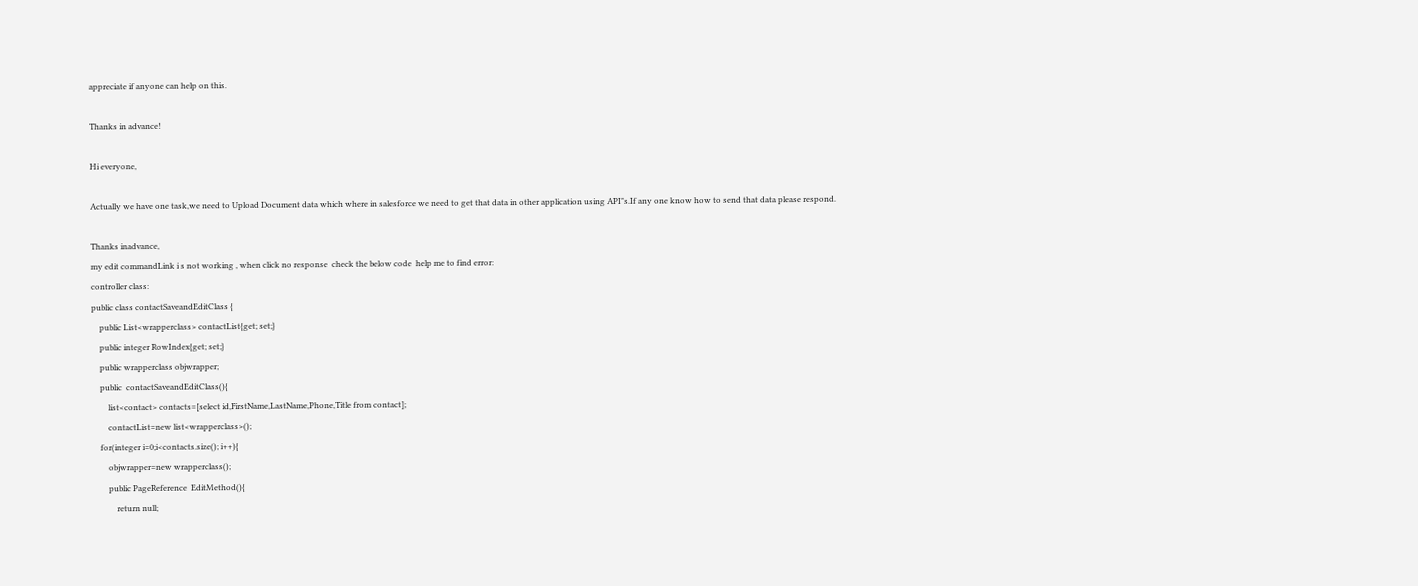appreciate if anyone can help on this.

Thanks in advance!

Hi everyone,

Actually we have one task,we need to Upload Document data which where in salesforce we need to get that data in other application using API"s.If any one know how to send that data please respond.

Thanks inadvance,
my edit commandLink i s not working , when click no response  check the below code  help me to find error:
controller class:
public class contactSaveandEditClass {
    public List<wrapperclass> contactList{get; set;}
    public integer RowIndex{get; set;}
    public wrapperclass objwrapper;
    public  contactSaveandEditClass(){
        list<contact> contacts=[select id,FirstName,LastName,Phone,Title from contact];
        contactList=new list<wrapperclass>();
    for(integer i=0;i<contacts.size(); i++){
        objwrapper=new wrapperclass();
        public PageReference  EditMethod(){
            return null;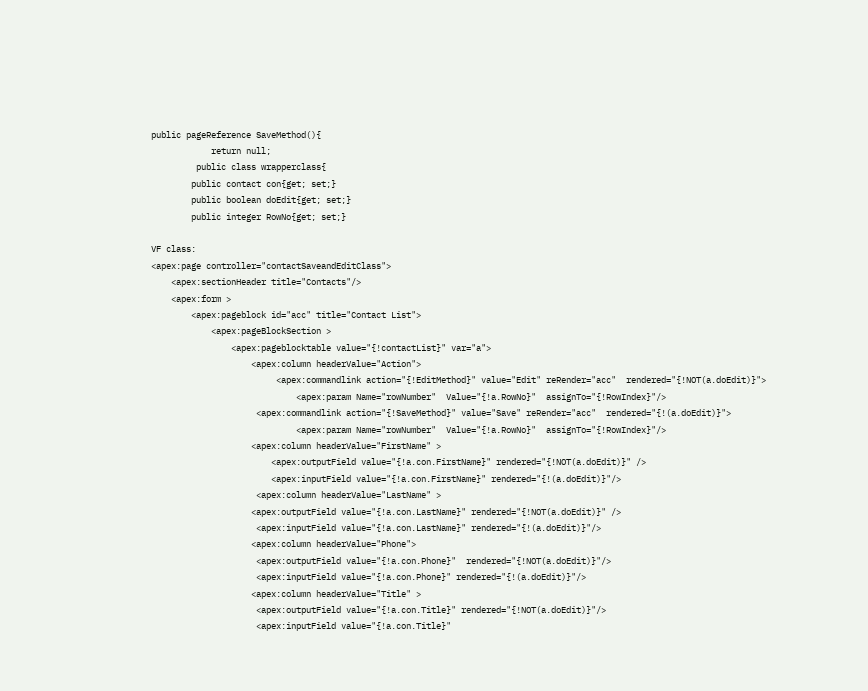public pageReference SaveMethod(){
            return null;
         public class wrapperclass{
        public contact con{get; set;}
        public boolean doEdit{get; set;}
        public integer RowNo{get; set;}

VF class:
<apex:page controller="contactSaveandEditClass">
    <apex:sectionHeader title="Contacts"/>
    <apex:form >
        <apex:pageblock id="acc" title="Contact List">
            <apex:pageBlockSection >
                <apex:pageblocktable value="{!contactList}" var="a">
                    <apex:column headerValue="Action">
                         <apex:commandlink action="{!EditMethod}" value="Edit" reRender="acc"  rendered="{!NOT(a.doEdit)}">
                             <apex:param Name="rowNumber"  Value="{!a.RowNo}"  assignTo="{!RowIndex}"/>
                     <apex:commandlink action="{!SaveMethod}" value="Save" reRender="acc"  rendered="{!(a.doEdit)}">
                             <apex:param Name="rowNumber"  Value="{!a.RowNo}"  assignTo="{!RowIndex}"/>
                    <apex:column headerValue="FirstName" >
                        <apex:outputField value="{!a.con.FirstName}" rendered="{!NOT(a.doEdit)}" />
                        <apex:inputField value="{!a.con.FirstName}" rendered="{!(a.doEdit)}"/>
                     <apex:column headerValue="LastName" >
                    <apex:outputField value="{!a.con.LastName}" rendered="{!NOT(a.doEdit)}" />
                     <apex:inputField value="{!a.con.LastName}" rendered="{!(a.doEdit)}"/>
                    <apex:column headerValue="Phone">
                     <apex:outputField value="{!a.con.Phone}"  rendered="{!NOT(a.doEdit)}"/>
                     <apex:inputField value="{!a.con.Phone}" rendered="{!(a.doEdit)}"/>
                    <apex:column headerValue="Title" >
                     <apex:outputField value="{!a.con.Title}" rendered="{!NOT(a.doEdit)}"/>
                     <apex:inputField value="{!a.con.Title}"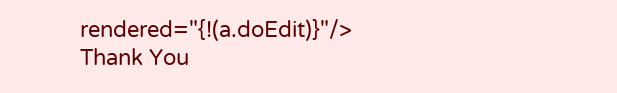rendered="{!(a.doEdit)}"/>
Thank You